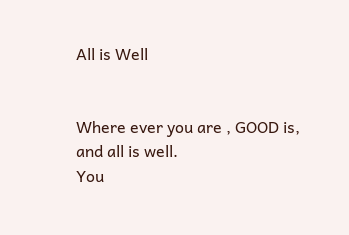All is Well


Where ever you are , GOOD is, and all is well.
You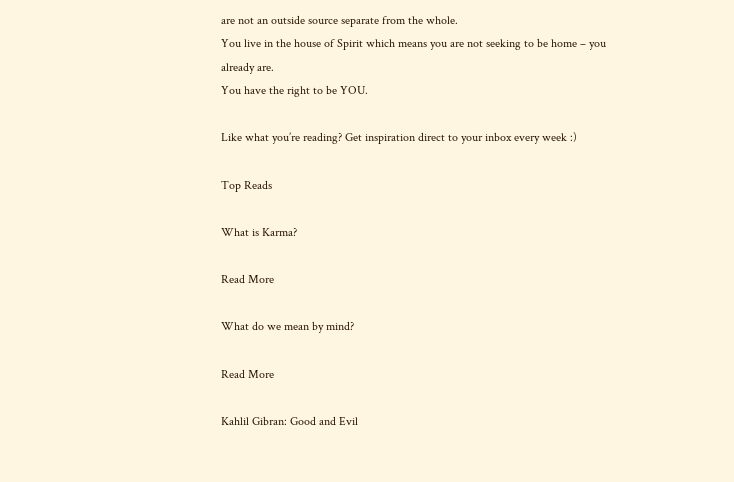are not an outside source separate from the whole.
You live in the house of Spirit which means you are not seeking to be home – you already are.
You have the right to be YOU.

Like what you’re reading? Get inspiration direct to your inbox every week :)

Top Reads

What is Karma?

Read More

What do we mean by mind?

Read More

Kahlil Gibran: Good and Evil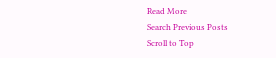Read More
Search Previous Posts
Scroll to Top